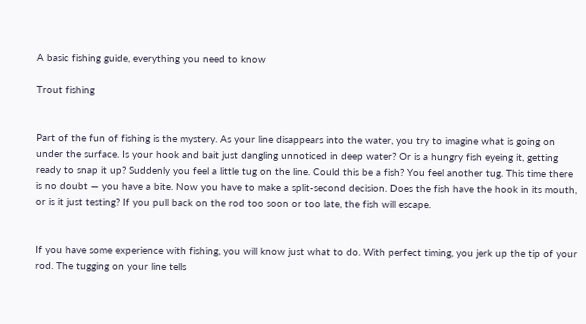A basic fishing guide, everything you need to know

Trout fishing


Part of the fun of fishing is the mystery. As your line disappears into the water, you try to imagine what is going on under the surface. Is your hook and bait just dangling unnoticed in deep water? Or is a hungry fish eyeing it, getting ready to snap it up? Suddenly you feel a little tug on the line. Could this be a fish? You feel another tug. This time there is no doubt — you have a bite. Now you have to make a split-second decision. Does the fish have the hook in its mouth, or is it just testing? If you pull back on the rod too soon or too late, the fish will escape.


If you have some experience with fishing, you will know just what to do. With perfect timing, you jerk up the tip of your rod. The tugging on your line tells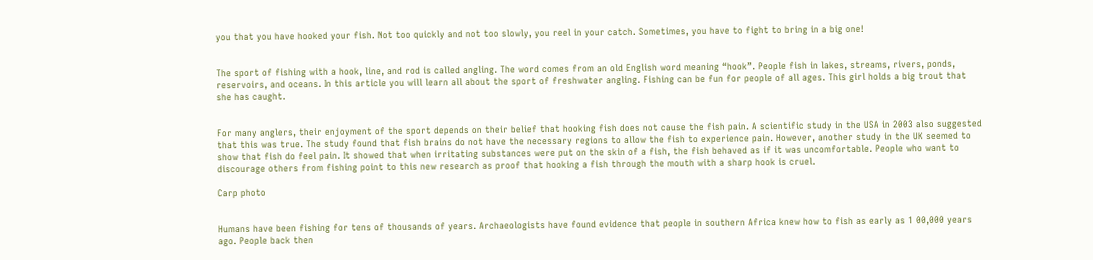you that you have hooked your fish. Not too quickly and not too slowly, you reel in your catch. Sometimes, you have to fight to bring in a big one!


The sport of fishing with a hook, line, and rod is called angling. The word comes from an old English word meaning “hook”. People fish in lakes, streams, rivers, ponds, reservoirs, and oceans. In this article you will learn all about the sport of freshwater angling. Fishing can be fun for people of all ages. This girl holds a big trout that she has caught.


For many anglers, their enjoyment of the sport depends on their belief that hooking fish does not cause the fish pain. A scientific study in the USA in 2003 also suggested that this was true. The study found that fish brains do not have the necessary regions to allow the fish to experience pain. However, another study in the UK seemed to show that fish do feel pain. It showed that when irritating substances were put on the skin of a fish, the fish behaved as if it was uncomfortable. People who want to discourage others from fishing point to this new research as proof that hooking a fish through the mouth with a sharp hook is cruel.

Carp photo


Humans have been fishing for tens of thousands of years. Archaeologists have found evidence that people in southern Africa knew how to fish as early as 1 00,000 years ago. People back then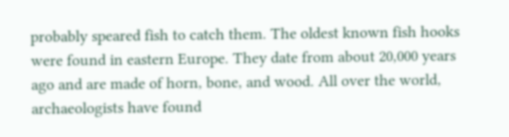probably speared fish to catch them. The oldest known fish hooks were found in eastern Europe. They date from about 20,000 years ago and are made of horn, bone, and wood. All over the world, archaeologists have found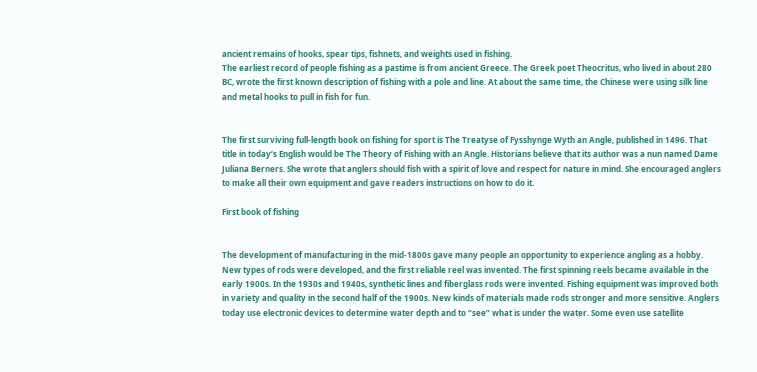ancient remains of hooks, spear tips, fishnets, and weights used in fishing.
The earliest record of people fishing as a pastime is from ancient Greece. The Greek poet Theocritus, who lived in about 280 BC, wrote the first known description of fishing with a pole and line. At about the same time, the Chinese were using silk line and metal hooks to pull in fish for fun.


The first surviving full-length book on fishing for sport is The Treatyse of Fysshynge Wyth an Angle, published in 1496. That title in today’s English would be The Theory of Fishing with an Angle. Historians believe that its author was a nun named Dame Juliana Berners. She wrote that anglers should fish with a spirit of love and respect for nature in mind. She encouraged anglers to make all their own equipment and gave readers instructions on how to do it.

First book of fishing


The development of manufacturing in the mid-1800s gave many people an opportunity to experience angling as a hobby. New types of rods were developed, and the first reliable reel was invented. The first spinning reels became available in the early 1900s. In the 1930s and 1940s, synthetic lines and fiberglass rods were invented. Fishing equipment was improved both in variety and quality in the second half of the 1900s. New kinds of materials made rods stronger and more sensitive. Anglers today use electronic devices to determine water depth and to “see” what is under the water. Some even use satellite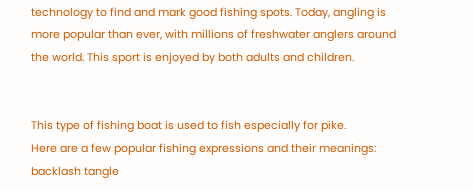technology to find and mark good fishing spots. Today, angling is more popular than ever, with millions of freshwater anglers around the world. This sport is enjoyed by both adults and children.


This type of fishing boat is used to fish especially for pike.
Here are a few popular fishing expressions and their meanings:
backlash tangle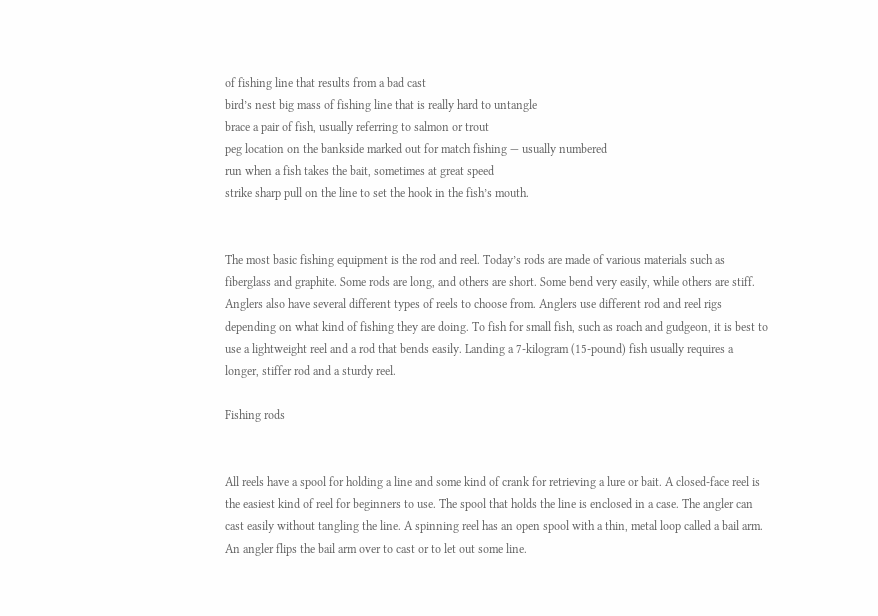of fishing line that results from a bad cast
bird’s nest big mass of fishing line that is really hard to untangle
brace a pair of fish, usually referring to salmon or trout
peg location on the bankside marked out for match fishing — usually numbered
run when a fish takes the bait, sometimes at great speed
strike sharp pull on the line to set the hook in the fish’s mouth.


The most basic fishing equipment is the rod and reel. Today’s rods are made of various materials such as fiberglass and graphite. Some rods are long, and others are short. Some bend very easily, while others are stiff. Anglers also have several different types of reels to choose from. Anglers use different rod and reel rigs depending on what kind of fishing they are doing. To fish for small fish, such as roach and gudgeon, it is best to use a lightweight reel and a rod that bends easily. Landing a 7-kilogram (15-pound) fish usually requires a longer, stiffer rod and a sturdy reel.

Fishing rods


All reels have a spool for holding a line and some kind of crank for retrieving a lure or bait. A closed-face reel is the easiest kind of reel for beginners to use. The spool that holds the line is enclosed in a case. The angler can cast easily without tangling the line. A spinning reel has an open spool with a thin, metal loop called a bail arm. An angler flips the bail arm over to cast or to let out some line.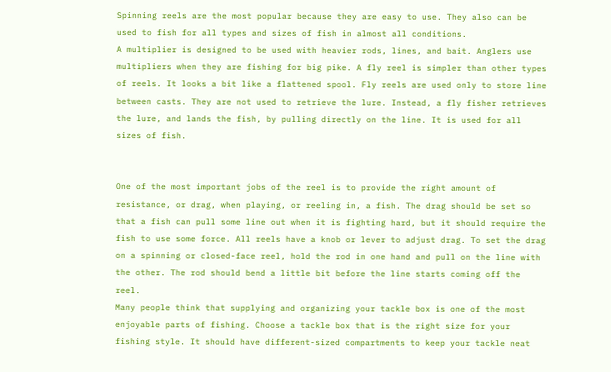Spinning reels are the most popular because they are easy to use. They also can be used to fish for all types and sizes of fish in almost all conditions.
A multiplier is designed to be used with heavier rods, lines, and bait. Anglers use multipliers when they are fishing for big pike. A fly reel is simpler than other types of reels. It looks a bit like a flattened spool. Fly reels are used only to store line between casts. They are not used to retrieve the lure. Instead, a fly fisher retrieves the lure, and lands the fish, by pulling directly on the line. It is used for all sizes of fish.


One of the most important jobs of the reel is to provide the right amount of resistance, or drag, when playing, or reeling in, a fish. The drag should be set so that a fish can pull some line out when it is fighting hard, but it should require the fish to use some force. All reels have a knob or lever to adjust drag. To set the drag on a spinning or closed-face reel, hold the rod in one hand and pull on the line with the other. The rod should bend a little bit before the line starts coming off the reel.
Many people think that supplying and organizing your tackle box is one of the most enjoyable parts of fishing. Choose a tackle box that is the right size for your fishing style. It should have different-sized compartments to keep your tackle neat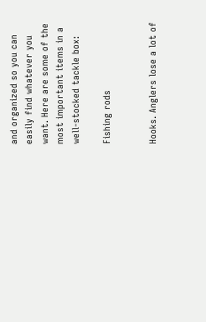and organized so you can easily find whatever you want. Here are some of the most important items in a well-stocked tackle box:

Fishing rods


Hooks. Anglers lose a lot of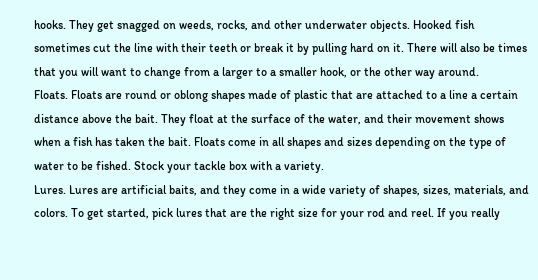hooks. They get snagged on weeds, rocks, and other underwater objects. Hooked fish sometimes cut the line with their teeth or break it by pulling hard on it. There will also be times that you will want to change from a larger to a smaller hook, or the other way around.
Floats. Floats are round or oblong shapes made of plastic that are attached to a line a certain distance above the bait. They float at the surface of the water, and their movement shows when a fish has taken the bait. Floats come in all shapes and sizes depending on the type of water to be fished. Stock your tackle box with a variety.
Lures. Lures are artificial baits, and they come in a wide variety of shapes, sizes, materials, and colors. To get started, pick lures that are the right size for your rod and reel. If you really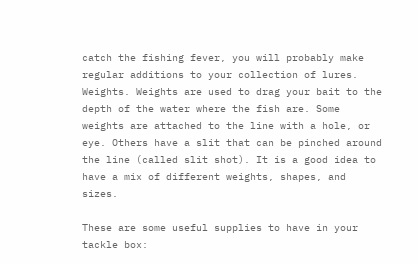catch the fishing fever, you will probably make regular additions to your collection of lures.
Weights. Weights are used to drag your bait to the depth of the water where the fish are. Some weights are attached to the line with a hole, or eye. Others have a slit that can be pinched around the line (called slit shot). It is a good idea to have a mix of different weights, shapes, and sizes.

These are some useful supplies to have in your tackle box: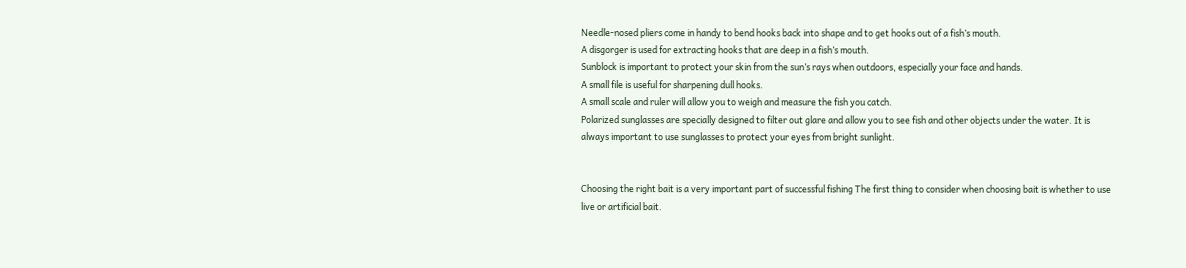Needle-nosed pliers come in handy to bend hooks back into shape and to get hooks out of a fish’s mouth.
A disgorger is used for extracting hooks that are deep in a fish’s mouth.
Sunblock is important to protect your skin from the sun’s rays when outdoors, especially your face and hands.
A small file is useful for sharpening dull hooks.
A small scale and ruler will allow you to weigh and measure the fish you catch.
Polarized sunglasses are specially designed to filter out glare and allow you to see fish and other objects under the water. It is always important to use sunglasses to protect your eyes from bright sunlight.


Choosing the right bait is a very important part of successful fishing The first thing to consider when choosing bait is whether to use live or artificial bait.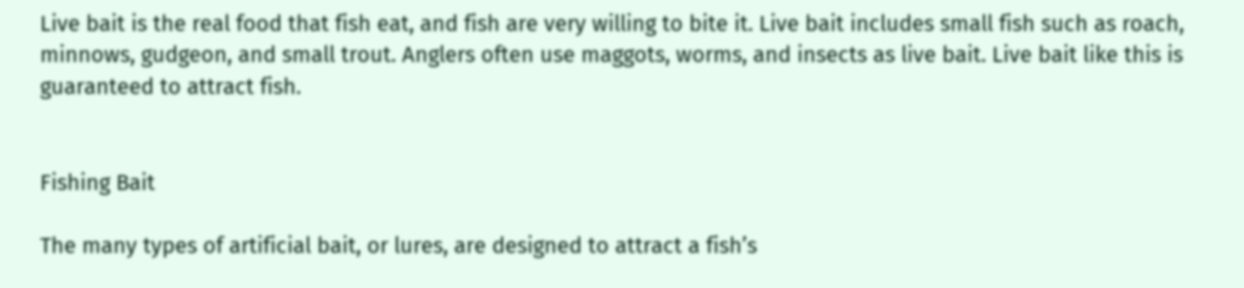Live bait is the real food that fish eat, and fish are very willing to bite it. Live bait includes small fish such as roach, minnows, gudgeon, and small trout. Anglers often use maggots, worms, and insects as live bait. Live bait like this is guaranteed to attract fish.


Fishing Bait

The many types of artificial bait, or lures, are designed to attract a fish’s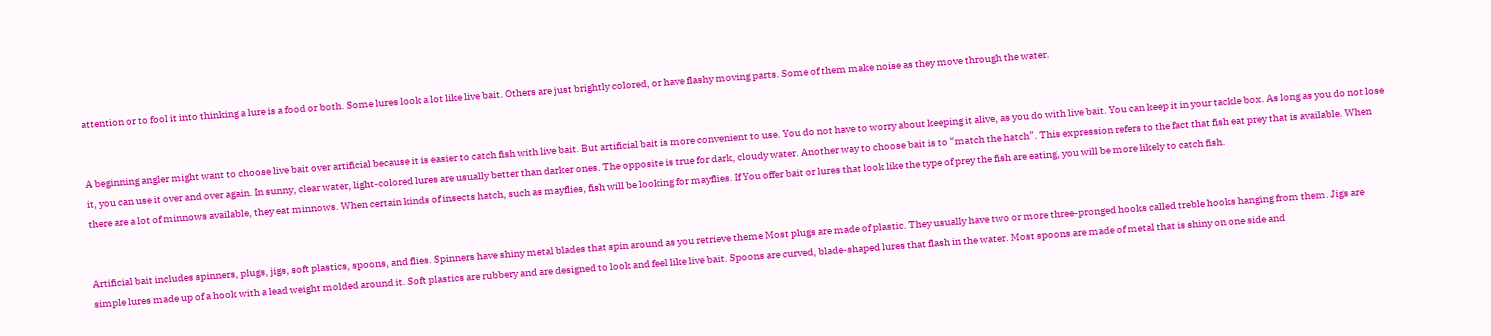attention or to fool it into thinking a lure is a food or both. Some lures look a lot like live bait. Others are just brightly colored, or have flashy moving parts. Some of them make noise as they move through the water.


A beginning angler might want to choose live bait over artificial because it is easier to catch fish with live bait. But artificial bait is more convenient to use. You do not have to worry about keeping it alive, as you do with live bait. You can keep it in your tackle box. As long as you do not lose it, you can use it over and over again. In sunny, clear water, light-colored lures are usually better than darker ones. The opposite is true for dark, cloudy water. Another way to choose bait is to “match the hatch”. This expression refers to the fact that fish eat prey that is available. When there are a lot of minnows available, they eat minnows. When certain kinds of insects hatch, such as mayflies, fish will be looking for mayflies. If You offer bait or lures that look like the type of prey the fish are eating, you will be more likely to catch fish.


Artificial bait includes spinners, plugs, jigs, soft plastics, spoons, and flies. Spinners have shiny metal blades that spin around as you retrieve theme Most plugs are made of plastic. They usually have two or more three-pronged hooks called treble hooks hanging from them. Jigs are simple lures made up of a hook with a lead weight molded around it. Soft plastics are rubbery and are designed to look and feel like live bait. Spoons are curved, blade-shaped lures that flash in the water. Most spoons are made of metal that is shiny on one side and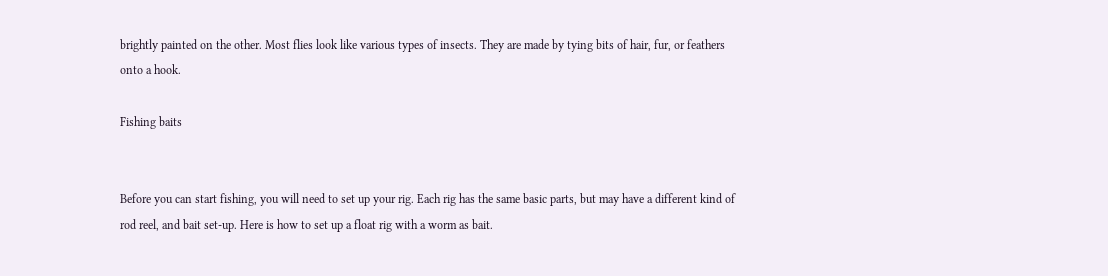brightly painted on the other. Most flies look like various types of insects. They are made by tying bits of hair, fur, or feathers onto a hook.

Fishing baits


Before you can start fishing, you will need to set up your rig. Each rig has the same basic parts, but may have a different kind of rod reel, and bait set-up. Here is how to set up a float rig with a worm as bait.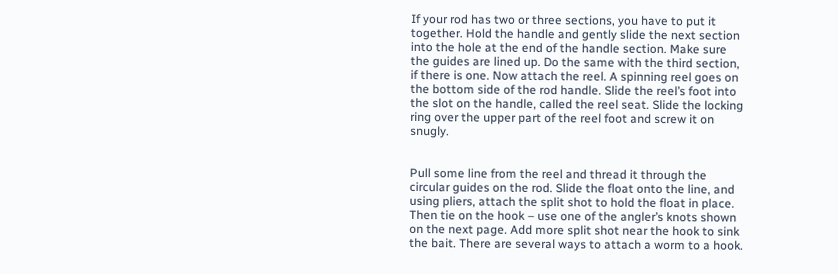If your rod has two or three sections, you have to put it together. Hold the handle and gently slide the next section into the hole at the end of the handle section. Make sure the guides are lined up. Do the same with the third section, if there is one. Now attach the reel. A spinning reel goes on the bottom side of the rod handle. Slide the reel’s foot into the slot on the handle, called the reel seat. Slide the locking ring over the upper part of the reel foot and screw it on snugly.


Pull some line from the reel and thread it through the circular guides on the rod. Slide the float onto the line, and using pliers, attach the split shot to hold the float in place. Then tie on the hook – use one of the angler’s knots shown on the next page. Add more split shot near the hook to sink the bait. There are several ways to attach a worm to a hook.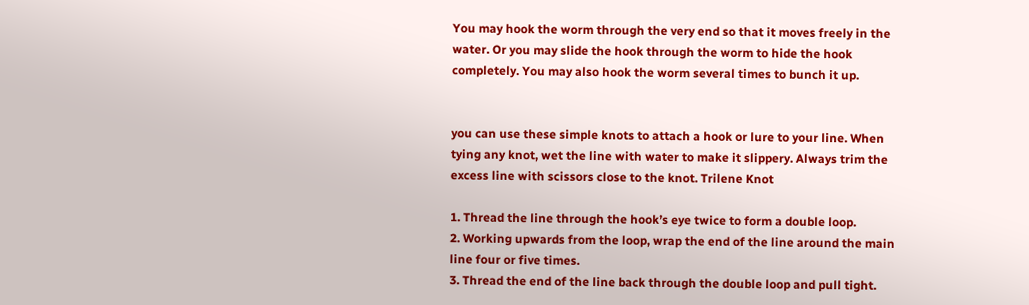You may hook the worm through the very end so that it moves freely in the water. Or you may slide the hook through the worm to hide the hook completely. You may also hook the worm several times to bunch it up.


you can use these simple knots to attach a hook or lure to your line. When tying any knot, wet the line with water to make it slippery. Always trim the excess line with scissors close to the knot. Trilene Knot

1. Thread the line through the hook’s eye twice to form a double loop.
2. Working upwards from the loop, wrap the end of the line around the main line four or five times.
3. Thread the end of the line back through the double loop and pull tight.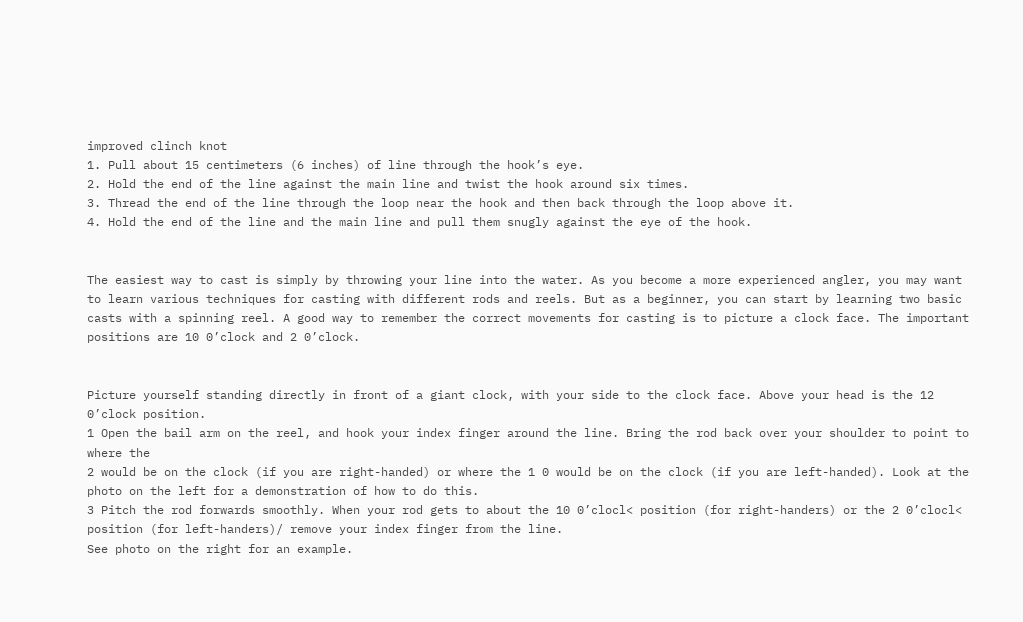improved clinch knot
1. Pull about 15 centimeters (6 inches) of line through the hook’s eye.
2. Hold the end of the line against the main line and twist the hook around six times.
3. Thread the end of the line through the loop near the hook and then back through the loop above it.
4. Hold the end of the line and the main line and pull them snugly against the eye of the hook.


The easiest way to cast is simply by throwing your line into the water. As you become a more experienced angler, you may want to learn various techniques for casting with different rods and reels. But as a beginner, you can start by learning two basic casts with a spinning reel. A good way to remember the correct movements for casting is to picture a clock face. The important positions are 10 0’clock and 2 0’clock.


Picture yourself standing directly in front of a giant clock, with your side to the clock face. Above your head is the 12 0’clock position.
1 Open the bail arm on the reel, and hook your index finger around the line. Bring the rod back over your shoulder to point to where the
2 would be on the clock (if you are right-handed) or where the 1 0 would be on the clock (if you are left-handed). Look at the photo on the left for a demonstration of how to do this.
3 Pitch the rod forwards smoothly. When your rod gets to about the 10 0’clocl< position (for right-handers) or the 2 0’clocl< position (for left-handers)/ remove your index finger from the line.
See photo on the right for an example.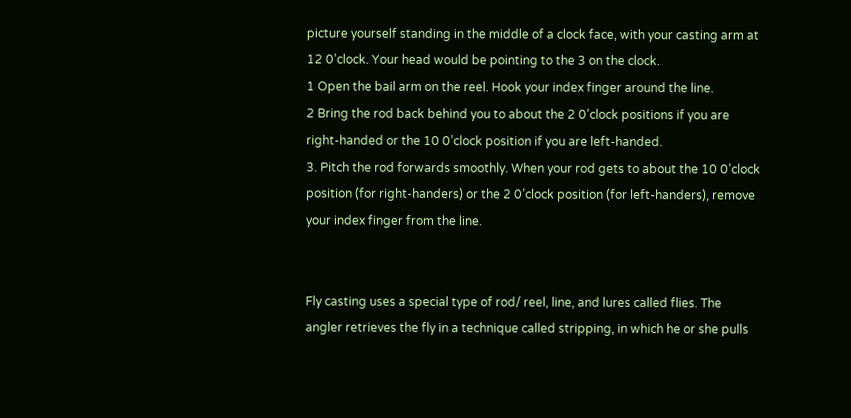picture yourself standing in the middle of a clock face, with your casting arm at 12 0’clock. Your head would be pointing to the 3 on the clock.
1 Open the bail arm on the reel. Hook your index finger around the line.
2 Bring the rod back behind you to about the 2 0’clock positions if you are right-handed or the 10 0’clock position if you are left-handed.
3. Pitch the rod forwards smoothly. When your rod gets to about the 10 0’clock position (for right-handers) or the 2 0’clock position (for left-handers), remove your index finger from the line.


Fly casting uses a special type of rod/ reel, line, and lures called flies. The angler retrieves the fly in a technique called stripping, in which he or she pulls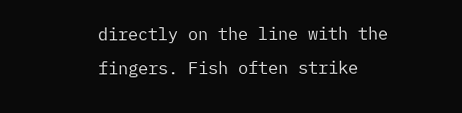directly on the line with the fingers. Fish often strike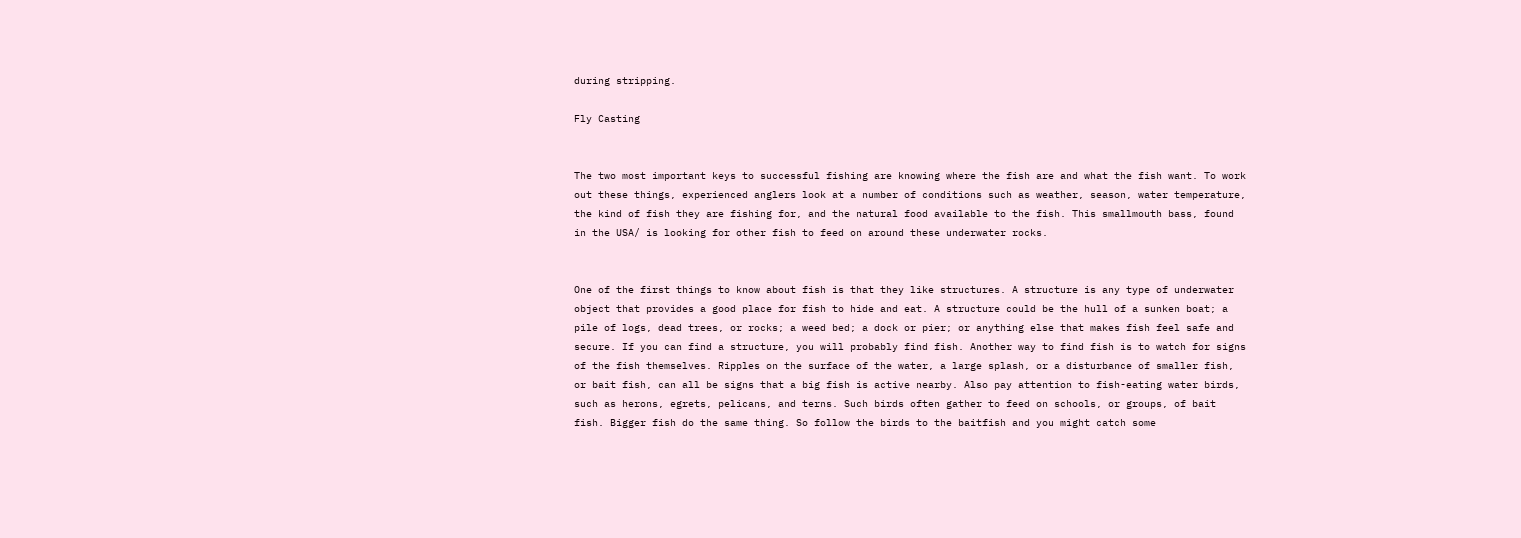during stripping.

Fly Casting


The two most important keys to successful fishing are knowing where the fish are and what the fish want. To work out these things, experienced anglers look at a number of conditions such as weather, season, water temperature, the kind of fish they are fishing for, and the natural food available to the fish. This smallmouth bass, found in the USA/ is looking for other fish to feed on around these underwater rocks.


One of the first things to know about fish is that they like structures. A structure is any type of underwater object that provides a good place for fish to hide and eat. A structure could be the hull of a sunken boat; a pile of logs, dead trees, or rocks; a weed bed; a dock or pier; or anything else that makes fish feel safe and secure. If you can find a structure, you will probably find fish. Another way to find fish is to watch for signs of the fish themselves. Ripples on the surface of the water, a large splash, or a disturbance of smaller fish, or bait fish, can all be signs that a big fish is active nearby. Also pay attention to fish-eating water birds, such as herons, egrets, pelicans, and terns. Such birds often gather to feed on schools, or groups, of bait fish. Bigger fish do the same thing. So follow the birds to the baitfish and you might catch some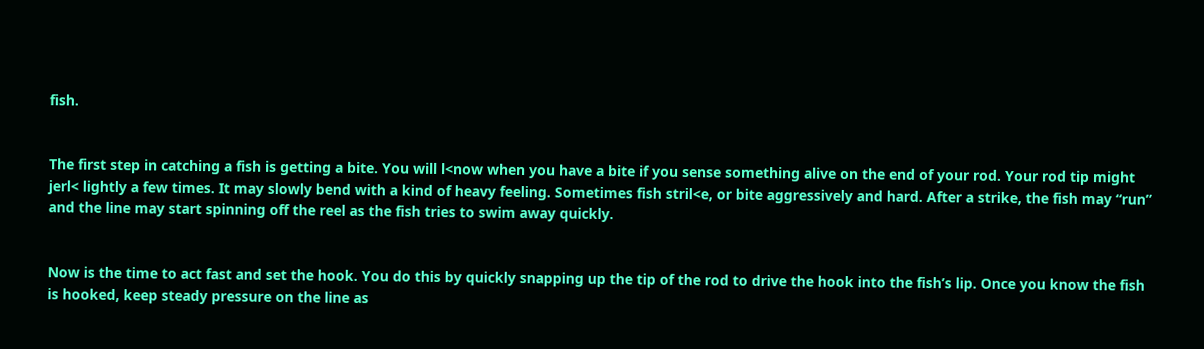fish.


The first step in catching a fish is getting a bite. You will l<now when you have a bite if you sense something alive on the end of your rod. Your rod tip might jerl< lightly a few times. It may slowly bend with a kind of heavy feeling. Sometimes fish stril<e, or bite aggressively and hard. After a strike, the fish may “run” and the line may start spinning off the reel as the fish tries to swim away quickly.


Now is the time to act fast and set the hook. You do this by quickly snapping up the tip of the rod to drive the hook into the fish’s lip. Once you know the fish is hooked, keep steady pressure on the line as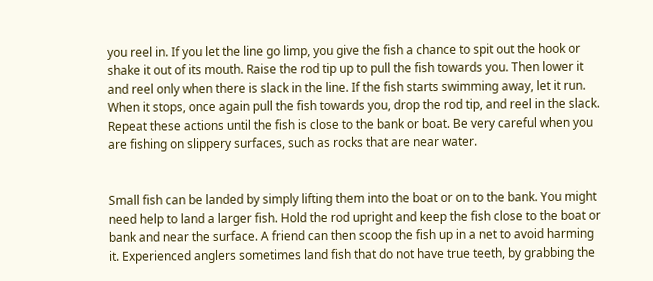you reel in. If you let the line go limp, you give the fish a chance to spit out the hook or shake it out of its mouth. Raise the rod tip up to pull the fish towards you. Then lower it and reel only when there is slack in the line. If the fish starts swimming away, let it run. When it stops, once again pull the fish towards you, drop the rod tip, and reel in the slack. Repeat these actions until the fish is close to the bank or boat. Be very careful when you are fishing on slippery surfaces, such as rocks that are near water.


Small fish can be landed by simply lifting them into the boat or on to the bank. You might need help to land a larger fish. Hold the rod upright and keep the fish close to the boat or bank and near the surface. A friend can then scoop the fish up in a net to avoid harming it. Experienced anglers sometimes land fish that do not have true teeth, by grabbing the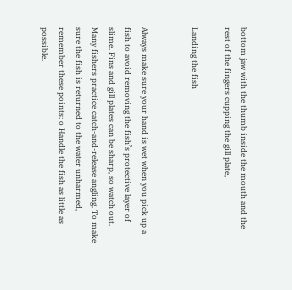bottom jaw with the thumb inside the mouth and the rest of the fingers cupping the gill plate,

Landing the fish


Always make sure your hand is wet when you pick up a fish to avoid removing the fish’s protective layer of slime. Fins and gill plates can be sharp, so watch out. Many fishers practice catch-and-release angling. To make sure the fish is returned to the water unharmed, remember these points: o Handle the fish as little as possible.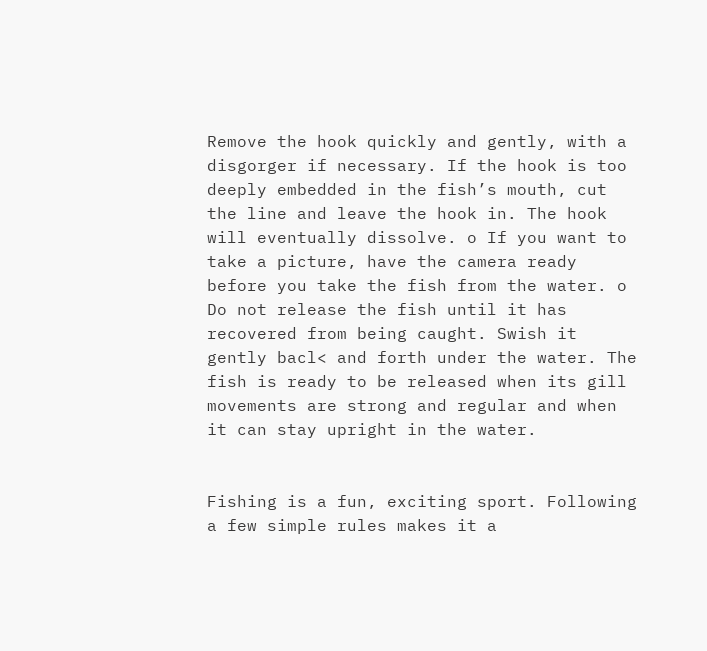Remove the hook quickly and gently, with a disgorger if necessary. If the hook is too deeply embedded in the fish’s mouth, cut the line and leave the hook in. The hook will eventually dissolve. o If you want to take a picture, have the camera ready before you take the fish from the water. o Do not release the fish until it has recovered from being caught. Swish it gently bacl< and forth under the water. The fish is ready to be released when its gill movements are strong and regular and when it can stay upright in the water.


Fishing is a fun, exciting sport. Following a few simple rules makes it a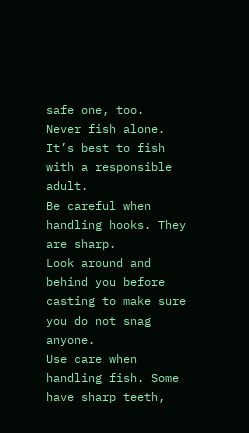safe one, too.
Never fish alone. It’s best to fish with a responsible adult.
Be careful when handling hooks. They are sharp.
Look around and behind you before casting to make sure you do not snag anyone.
Use care when handling fish. Some have sharp teeth,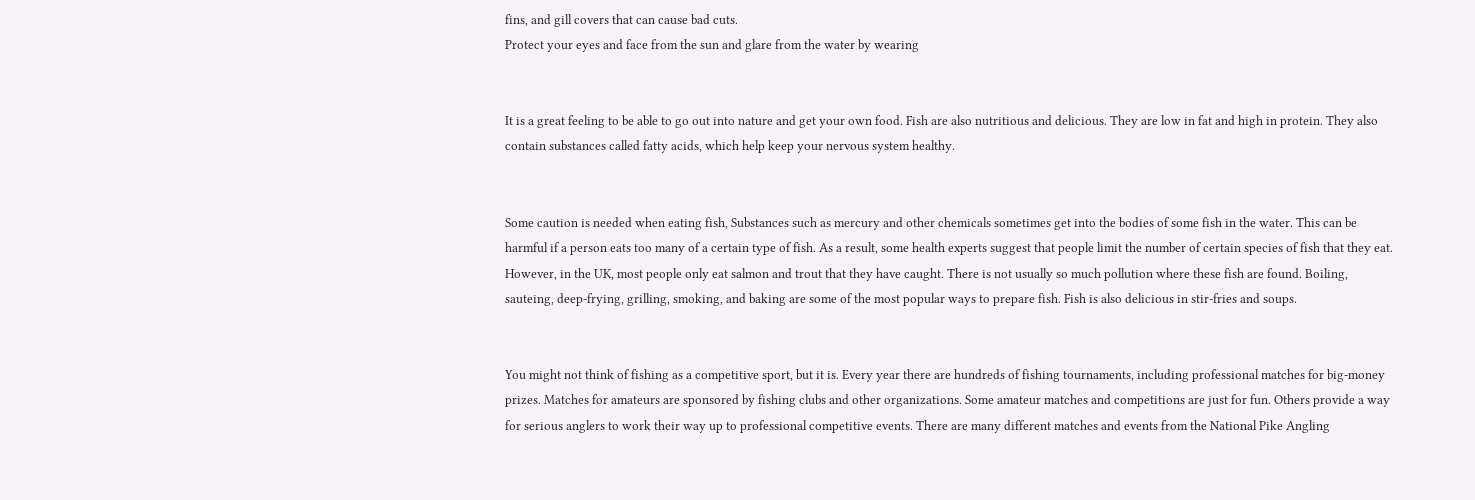fins, and gill covers that can cause bad cuts.
Protect your eyes and face from the sun and glare from the water by wearing


It is a great feeling to be able to go out into nature and get your own food. Fish are also nutritious and delicious. They are low in fat and high in protein. They also contain substances called fatty acids, which help keep your nervous system healthy.


Some caution is needed when eating fish, Substances such as mercury and other chemicals sometimes get into the bodies of some fish in the water. This can be harmful if a person eats too many of a certain type of fish. As a result, some health experts suggest that people limit the number of certain species of fish that they eat. However, in the UK, most people only eat salmon and trout that they have caught. There is not usually so much pollution where these fish are found. Boiling, sauteing, deep-frying, grilling, smoking, and baking are some of the most popular ways to prepare fish. Fish is also delicious in stir-fries and soups.


You might not think of fishing as a competitive sport, but it is. Every year there are hundreds of fishing tournaments, including professional matches for big-money prizes. Matches for amateurs are sponsored by fishing clubs and other organizations. Some amateur matches and competitions are just for fun. Others provide a way for serious anglers to work their way up to professional competitive events. There are many different matches and events from the National Pike Angling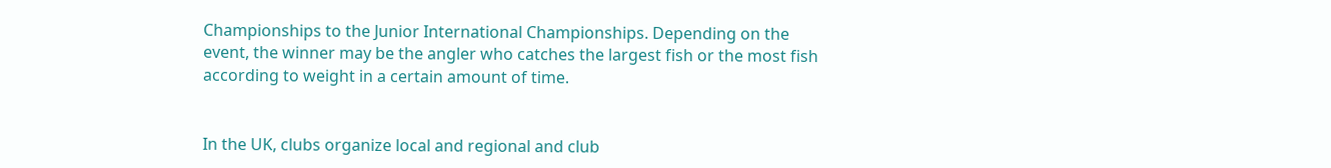Championships to the Junior International Championships. Depending on the event, the winner may be the angler who catches the largest fish or the most fish according to weight in a certain amount of time.


In the UK, clubs organize local and regional and club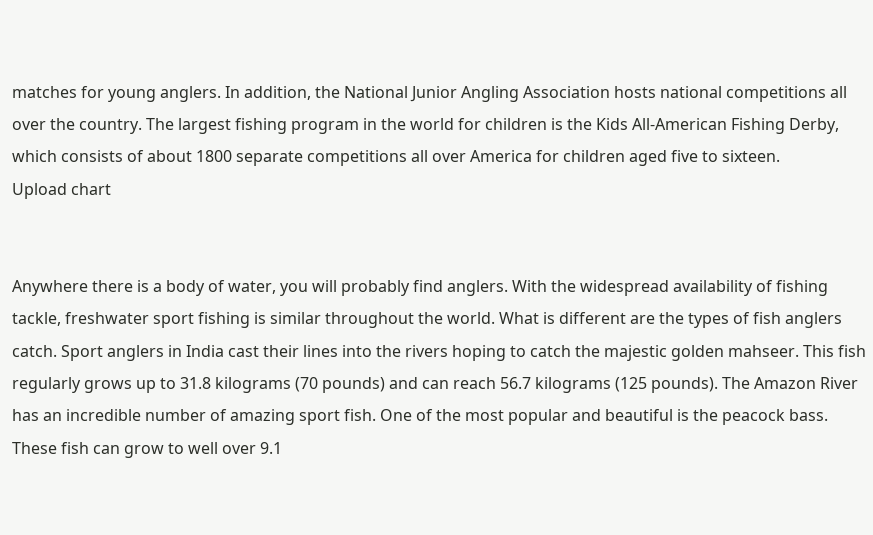matches for young anglers. In addition, the National Junior Angling Association hosts national competitions all over the country. The largest fishing program in the world for children is the Kids All-American Fishing Derby, which consists of about 1800 separate competitions all over America for children aged five to sixteen.
Upload chart


Anywhere there is a body of water, you will probably find anglers. With the widespread availability of fishing tackle, freshwater sport fishing is similar throughout the world. What is different are the types of fish anglers catch. Sport anglers in India cast their lines into the rivers hoping to catch the majestic golden mahseer. This fish regularly grows up to 31.8 kilograms (70 pounds) and can reach 56.7 kilograms (125 pounds). The Amazon River has an incredible number of amazing sport fish. One of the most popular and beautiful is the peacock bass. These fish can grow to well over 9.1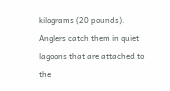kilograms (20 pounds). Anglers catch them in quiet lagoons that are attached to the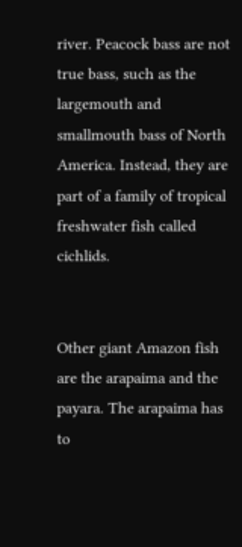river. Peacock bass are not true bass, such as the largemouth and smallmouth bass of North America. Instead, they are part of a family of tropical freshwater fish called cichlids.


Other giant Amazon fish are the arapaima and the payara. The arapaima has to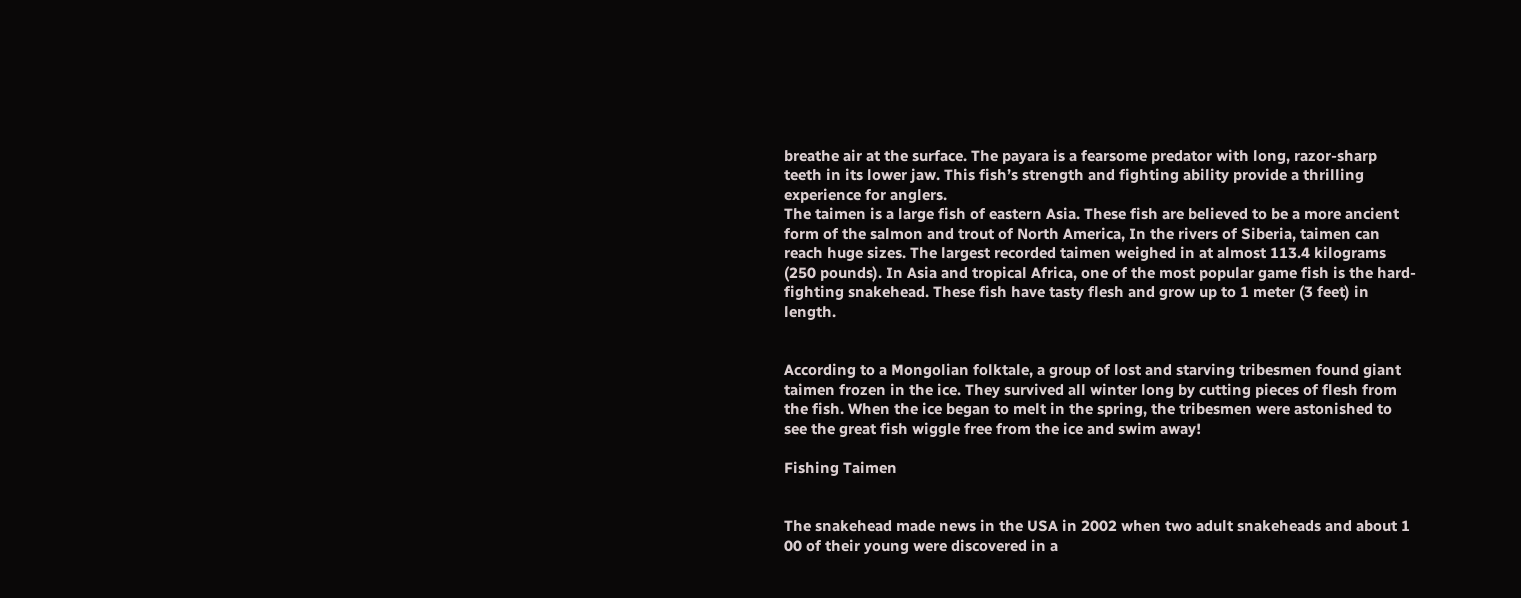breathe air at the surface. The payara is a fearsome predator with long, razor-sharp teeth in its lower jaw. This fish’s strength and fighting ability provide a thrilling experience for anglers.
The taimen is a large fish of eastern Asia. These fish are believed to be a more ancient form of the salmon and trout of North America, In the rivers of Siberia, taimen can reach huge sizes. The largest recorded taimen weighed in at almost 113.4 kilograms (250 pounds). In Asia and tropical Africa, one of the most popular game fish is the hard-fighting snakehead. These fish have tasty flesh and grow up to 1 meter (3 feet) in length.


According to a Mongolian folktale, a group of lost and starving tribesmen found giant taimen frozen in the ice. They survived all winter long by cutting pieces of flesh from the fish. When the ice began to melt in the spring, the tribesmen were astonished to see the great fish wiggle free from the ice and swim away!

Fishing Taimen


The snakehead made news in the USA in 2002 when two adult snakeheads and about 1 00 of their young were discovered in a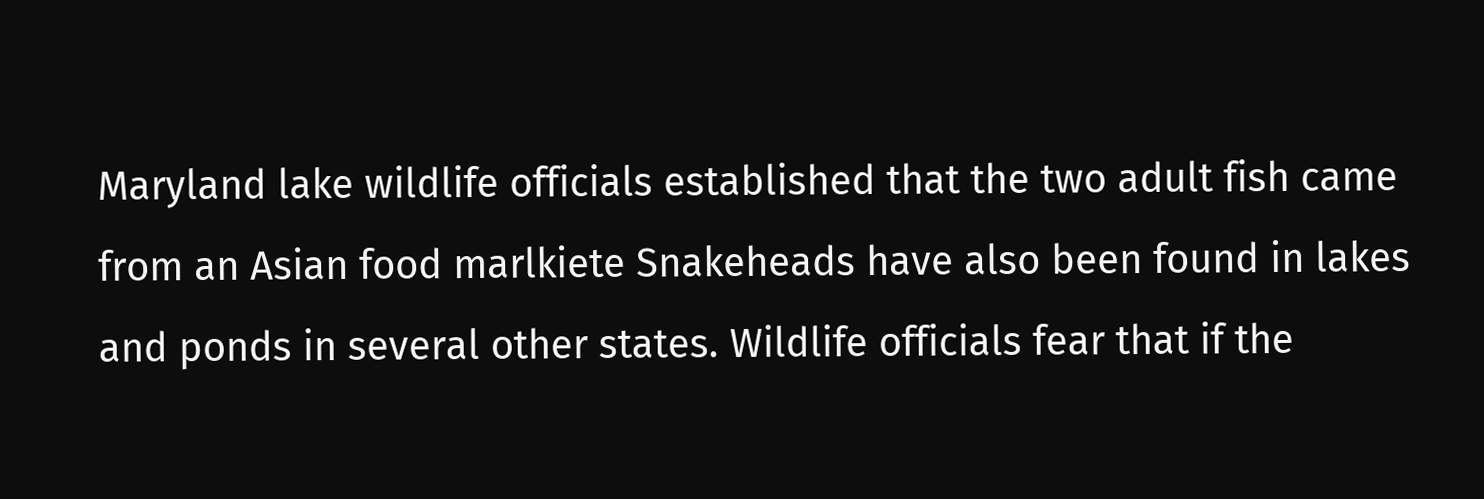Maryland lake wildlife officials established that the two adult fish came from an Asian food marlkiete Snakeheads have also been found in lakes and ponds in several other states. Wildlife officials fear that if the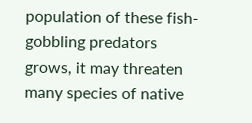population of these fish-gobbling predators grows, it may threaten many species of native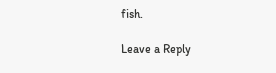fish.

Leave a Reply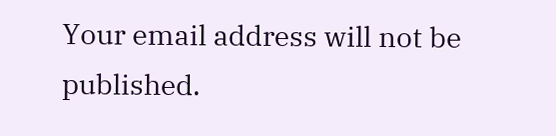Your email address will not be published.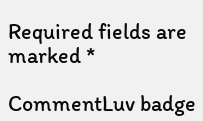Required fields are marked *

CommentLuv badge